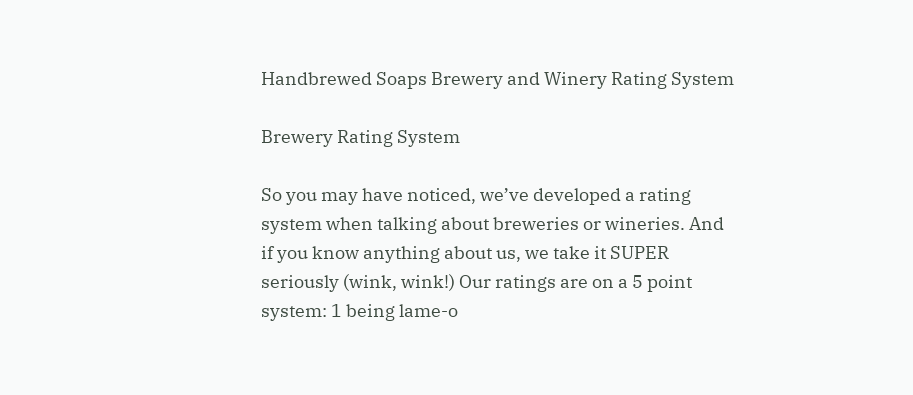Handbrewed Soaps Brewery and Winery Rating System

Brewery Rating System

So you may have noticed, we’ve developed a rating system when talking about breweries or wineries. And if you know anything about us, we take it SUPER seriously (wink, wink!) Our ratings are on a 5 point system: 1 being lame-o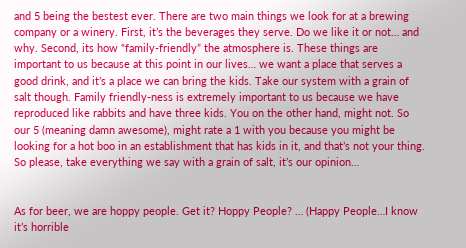and 5 being the bestest ever. There are two main things we look for at a brewing company or a winery. First, it’s the beverages they serve. Do we like it or not… and why. Second, its how “family-friendly” the atmosphere is. These things are important to us because at this point in our lives… we want a place that serves a good drink, and it’s a place we can bring the kids. Take our system with a grain of salt though. Family friendly-ness is extremely important to us because we have reproduced like rabbits and have three kids. You on the other hand, might not. So our 5 (meaning damn awesome), might rate a 1 with you because you might be looking for a hot boo in an establishment that has kids in it, and that’s not your thing. So please, take everything we say with a grain of salt, it’s our opinion…


As for beer, we are hoppy people. Get it? Hoppy People? … (Happy People…I know it’s horrible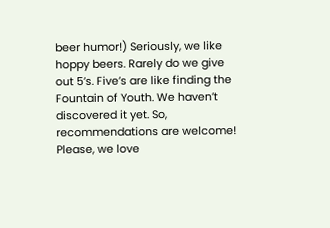beer humor!) Seriously, we like hoppy beers. Rarely do we give out 5’s. Five’s are like finding the Fountain of Youth. We haven’t discovered it yet. So, recommendations are welcome! Please, we love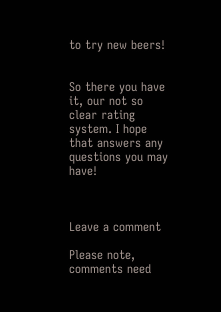to try new beers!


So there you have it, our not so clear rating system. I hope that answers any questions you may have!



Leave a comment

Please note, comments need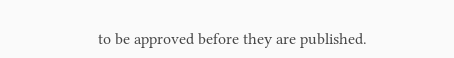to be approved before they are published.